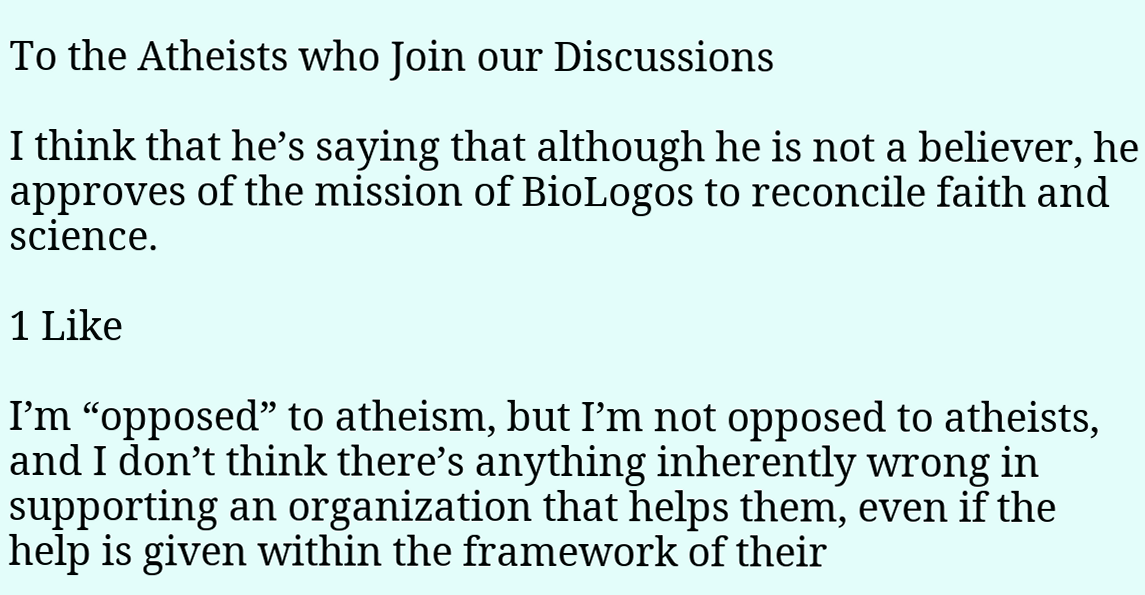To the Atheists who Join our Discussions

I think that he’s saying that although he is not a believer, he approves of the mission of BioLogos to reconcile faith and science.

1 Like

I’m “opposed” to atheism, but I’m not opposed to atheists, and I don’t think there’s anything inherently wrong in supporting an organization that helps them, even if the help is given within the framework of their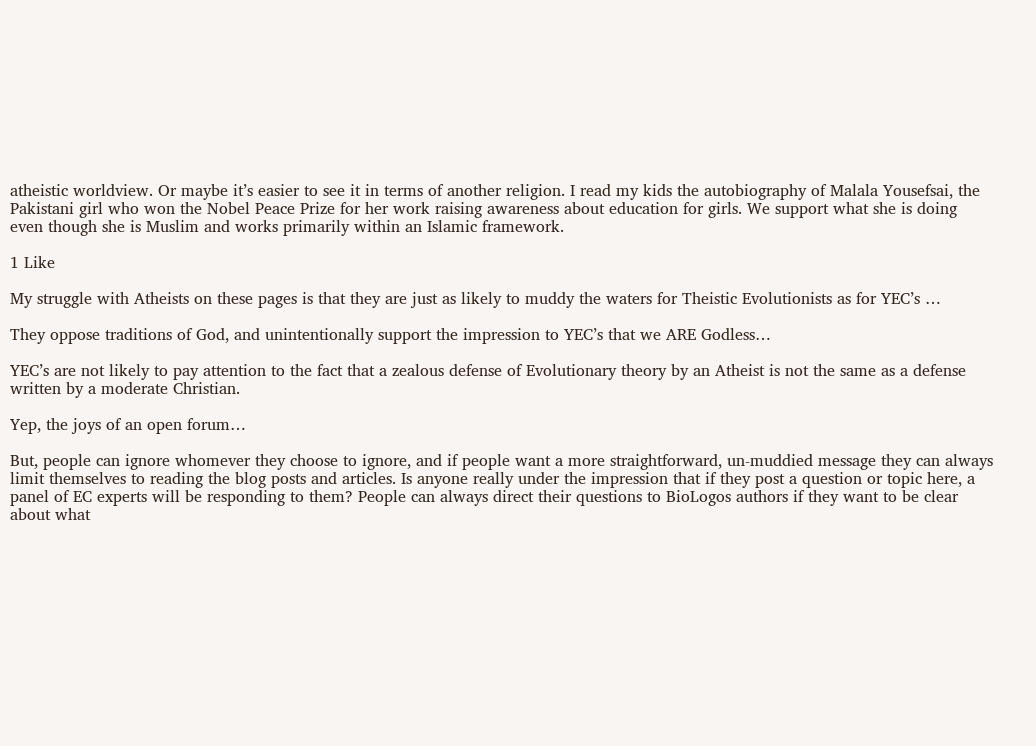atheistic worldview. Or maybe it’s easier to see it in terms of another religion. I read my kids the autobiography of Malala Yousefsai, the Pakistani girl who won the Nobel Peace Prize for her work raising awareness about education for girls. We support what she is doing even though she is Muslim and works primarily within an Islamic framework.

1 Like

My struggle with Atheists on these pages is that they are just as likely to muddy the waters for Theistic Evolutionists as for YEC’s …

They oppose traditions of God, and unintentionally support the impression to YEC’s that we ARE Godless…

YEC’s are not likely to pay attention to the fact that a zealous defense of Evolutionary theory by an Atheist is not the same as a defense written by a moderate Christian.

Yep, the joys of an open forum…

But, people can ignore whomever they choose to ignore, and if people want a more straightforward, un-muddied message they can always limit themselves to reading the blog posts and articles. Is anyone really under the impression that if they post a question or topic here, a panel of EC experts will be responding to them? People can always direct their questions to BioLogos authors if they want to be clear about what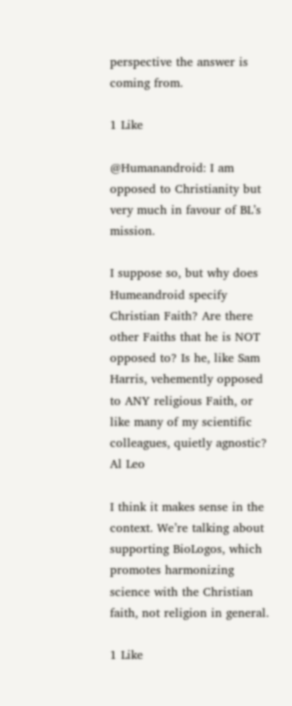perspective the answer is coming from.

1 Like

@Humanandroid: I am opposed to Christianity but very much in favour of BL’s mission.

I suppose so, but why does Humeandroid specify Christian Faith? Are there other Faiths that he is NOT opposed to? Is he, like Sam Harris, vehemently opposed to ANY religious Faith, or like many of my scientific colleagues, quietly agnostic?
Al Leo

I think it makes sense in the context. We’re talking about supporting BioLogos, which promotes harmonizing science with the Christian faith, not religion in general.

1 Like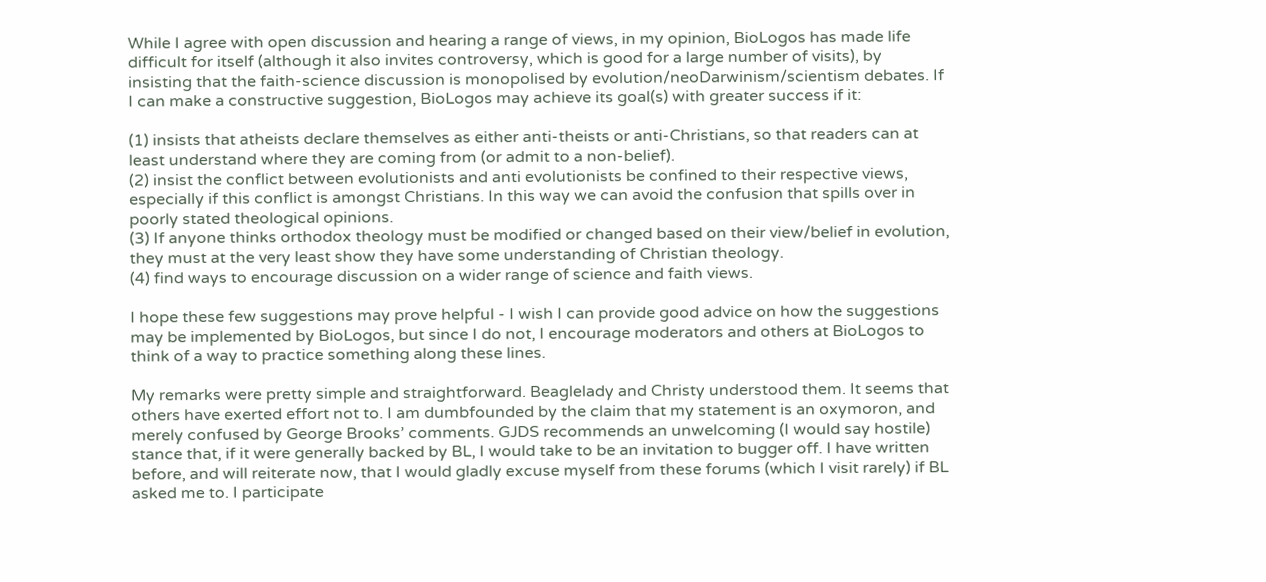While I agree with open discussion and hearing a range of views, in my opinion, BioLogos has made life difficult for itself (although it also invites controversy, which is good for a large number of visits), by insisting that the faith-science discussion is monopolised by evolution/neoDarwinism/scientism debates. If I can make a constructive suggestion, BioLogos may achieve its goal(s) with greater success if it:

(1) insists that atheists declare themselves as either anti-theists or anti-Christians, so that readers can at least understand where they are coming from (or admit to a non-belief).
(2) insist the conflict between evolutionists and anti evolutionists be confined to their respective views, especially if this conflict is amongst Christians. In this way we can avoid the confusion that spills over in poorly stated theological opinions.
(3) If anyone thinks orthodox theology must be modified or changed based on their view/belief in evolution, they must at the very least show they have some understanding of Christian theology.
(4) find ways to encourage discussion on a wider range of science and faith views.

I hope these few suggestions may prove helpful - I wish I can provide good advice on how the suggestions may be implemented by BioLogos, but since I do not, I encourage moderators and others at BioLogos to think of a way to practice something along these lines.

My remarks were pretty simple and straightforward. Beaglelady and Christy understood them. It seems that others have exerted effort not to. I am dumbfounded by the claim that my statement is an oxymoron, and merely confused by George Brooks’ comments. GJDS recommends an unwelcoming (I would say hostile) stance that, if it were generally backed by BL, I would take to be an invitation to bugger off. I have written before, and will reiterate now, that I would gladly excuse myself from these forums (which I visit rarely) if BL asked me to. I participate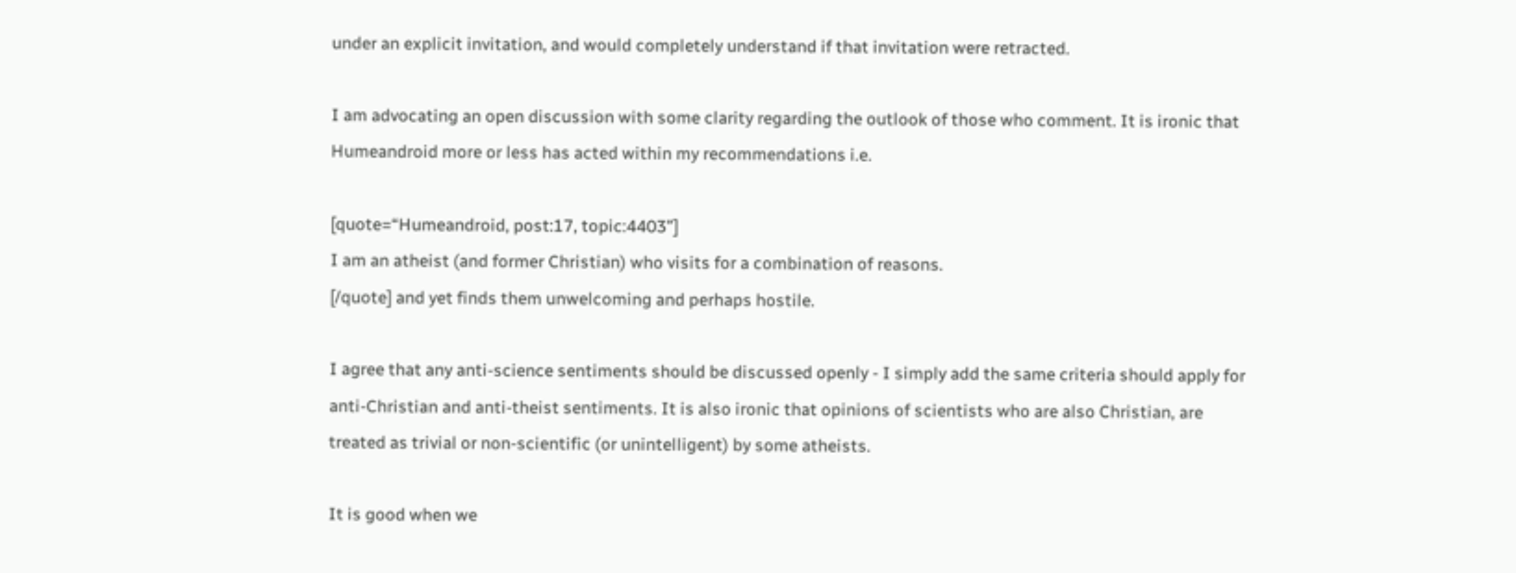under an explicit invitation, and would completely understand if that invitation were retracted.

I am advocating an open discussion with some clarity regarding the outlook of those who comment. It is ironic that Humeandroid more or less has acted within my recommendations i.e.

[quote=“Humeandroid, post:17, topic:4403”]
I am an atheist (and former Christian) who visits for a combination of reasons.
[/quote] and yet finds them unwelcoming and perhaps hostile.

I agree that any anti-science sentiments should be discussed openly - I simply add the same criteria should apply for anti-Christian and anti-theist sentiments. It is also ironic that opinions of scientists who are also Christian, are treated as trivial or non-scientific (or unintelligent) by some atheists.

It is good when we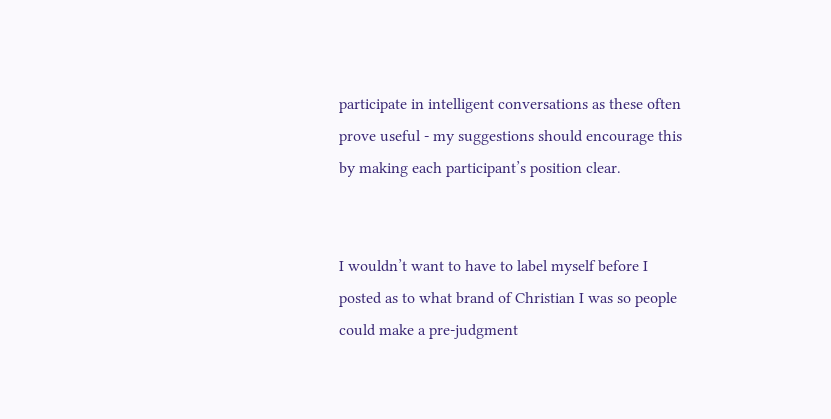participate in intelligent conversations as these often prove useful - my suggestions should encourage this by making each participant’s position clear.


I wouldn’t want to have to label myself before I posted as to what brand of Christian I was so people could make a pre-judgment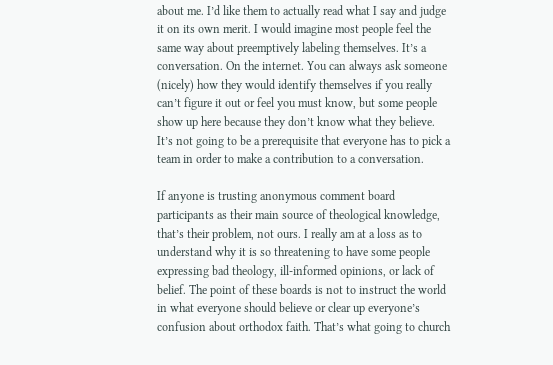about me. I’d like them to actually read what I say and judge it on its own merit. I would imagine most people feel the same way about preemptively labeling themselves. It’s a conversation. On the internet. You can always ask someone (nicely) how they would identify themselves if you really can’t figure it out or feel you must know, but some people show up here because they don’t know what they believe. It’s not going to be a prerequisite that everyone has to pick a team in order to make a contribution to a conversation.

If anyone is trusting anonymous comment board participants as their main source of theological knowledge, that’s their problem, not ours. I really am at a loss as to understand why it is so threatening to have some people expressing bad theology, ill-informed opinions, or lack of belief. The point of these boards is not to instruct the world in what everyone should believe or clear up everyone’s confusion about orthodox faith. That’s what going to church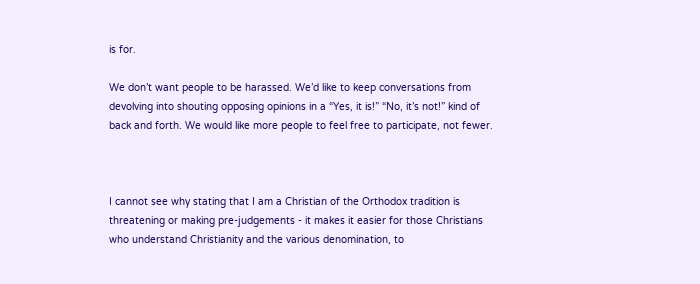is for.

We don’t want people to be harassed. We’d like to keep conversations from devolving into shouting opposing opinions in a “Yes, it is!” “No, it’s not!” kind of back and forth. We would like more people to feel free to participate, not fewer.



I cannot see why stating that I am a Christian of the Orthodox tradition is threatening or making pre-judgements - it makes it easier for those Christians who understand Christianity and the various denomination, to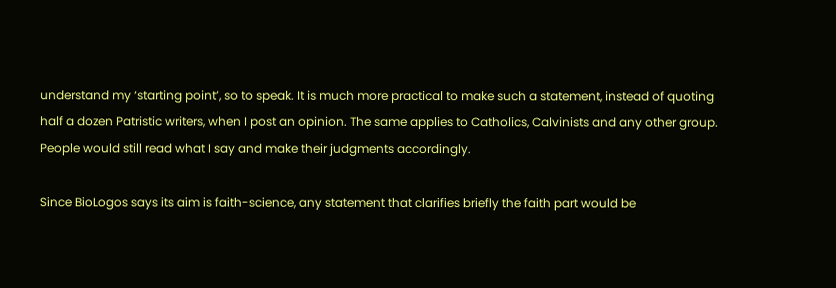understand my ‘starting point’, so to speak. It is much more practical to make such a statement, instead of quoting half a dozen Patristic writers, when I post an opinion. The same applies to Catholics, Calvinists and any other group. People would still read what I say and make their judgments accordingly.

Since BioLogos says its aim is faith-science, any statement that clarifies briefly the faith part would be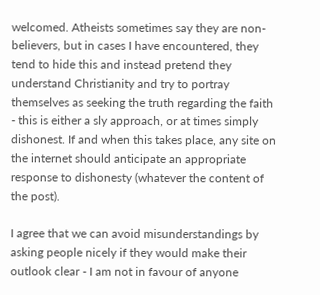welcomed. Atheists sometimes say they are non-believers, but in cases I have encountered, they tend to hide this and instead pretend they understand Christianity and try to portray themselves as seeking the truth regarding the faith - this is either a sly approach, or at times simply dishonest. If and when this takes place, any site on the internet should anticipate an appropriate response to dishonesty (whatever the content of the post).

I agree that we can avoid misunderstandings by asking people nicely if they would make their outlook clear - I am not in favour of anyone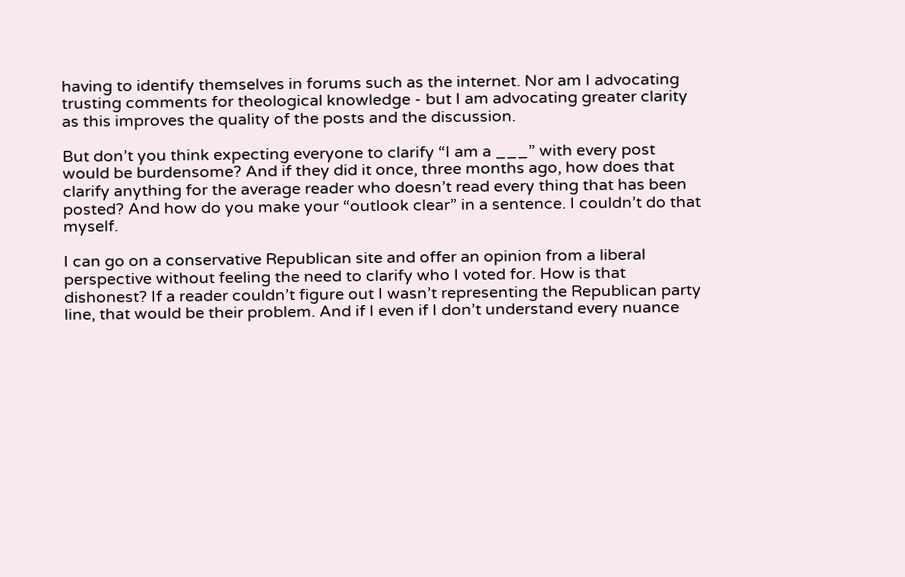having to identify themselves in forums such as the internet. Nor am I advocating trusting comments for theological knowledge - but I am advocating greater clarity as this improves the quality of the posts and the discussion.

But don’t you think expecting everyone to clarify “I am a ___” with every post would be burdensome? And if they did it once, three months ago, how does that clarify anything for the average reader who doesn’t read every thing that has been posted? And how do you make your “outlook clear” in a sentence. I couldn’t do that myself.

I can go on a conservative Republican site and offer an opinion from a liberal perspective without feeling the need to clarify who I voted for. How is that dishonest? If a reader couldn’t figure out I wasn’t representing the Republican party line, that would be their problem. And if I even if I don’t understand every nuance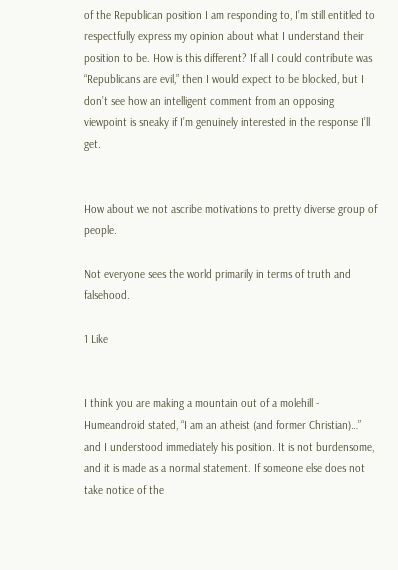of the Republican position I am responding to, I’m still entitled to respectfully express my opinion about what I understand their position to be. How is this different? If all I could contribute was “Republicans are evil,” then I would expect to be blocked, but I don’t see how an intelligent comment from an opposing viewpoint is sneaky if I’m genuinely interested in the response I’ll get.


How about we not ascribe motivations to pretty diverse group of people.

Not everyone sees the world primarily in terms of truth and falsehood.

1 Like


I think you are making a mountain out of a molehill - Humeandroid stated, “I am an atheist (and former Christian)…” and I understood immediately his position. It is not burdensome, and it is made as a normal statement. If someone else does not take notice of the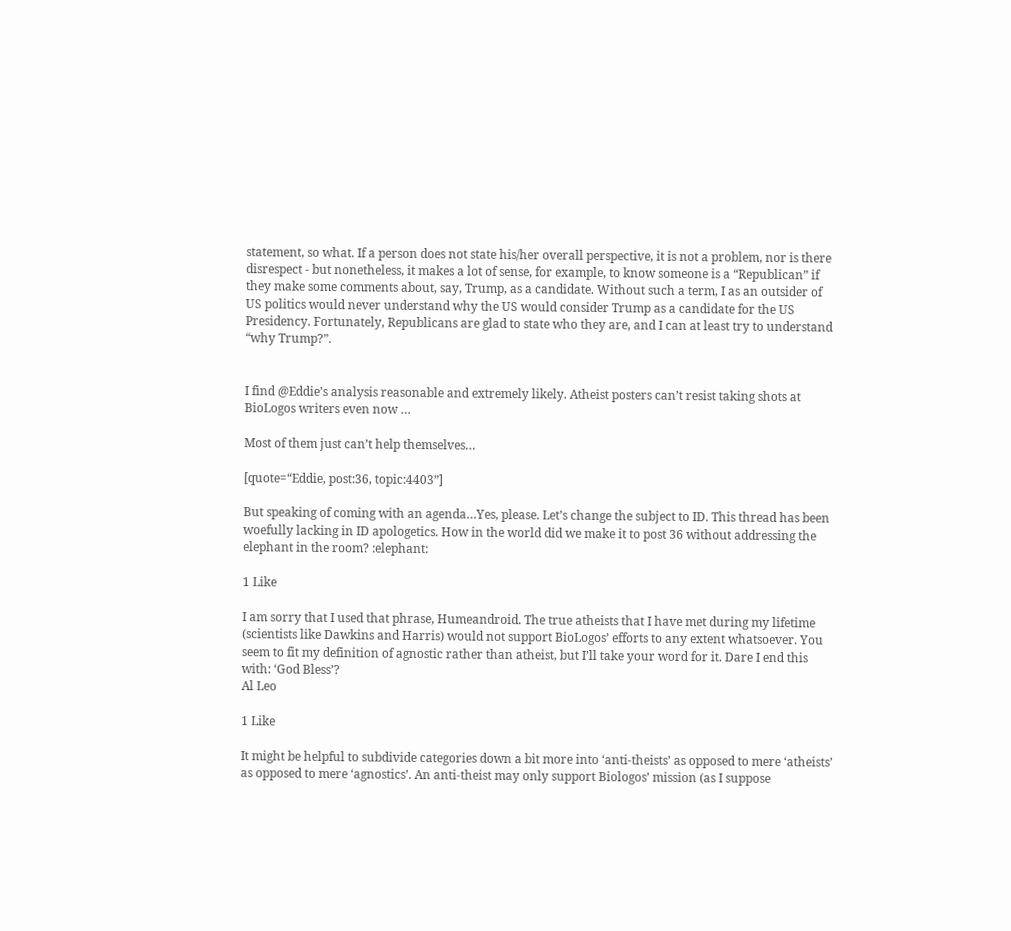statement, so what. If a person does not state his/her overall perspective, it is not a problem, nor is there disrespect - but nonetheless, it makes a lot of sense, for example, to know someone is a “Republican” if they make some comments about, say, Trump, as a candidate. Without such a term, I as an outsider of US politics would never understand why the US would consider Trump as a candidate for the US Presidency. Fortunately, Republicans are glad to state who they are, and I can at least try to understand “why Trump?”.


I find @Eddie’s analysis reasonable and extremely likely. Atheist posters can’t resist taking shots at BioLogos writers even now …

Most of them just can’t help themselves…

[quote=“Eddie, post:36, topic:4403”]

But speaking of coming with an agenda…Yes, please. Let’s change the subject to ID. This thread has been woefully lacking in ID apologetics. How in the world did we make it to post 36 without addressing the elephant in the room? :elephant:

1 Like

I am sorry that I used that phrase, Humeandroid. The true atheists that I have met during my lifetime (scientists like Dawkins and Harris) would not support BioLogos’ efforts to any extent whatsoever. You seem to fit my definition of agnostic rather than atheist, but I’ll take your word for it. Dare I end this with: ‘God Bless’?
Al Leo

1 Like

It might be helpful to subdivide categories down a bit more into ‘anti-theists’ as opposed to mere ‘atheists’ as opposed to mere ‘agnostics’. An anti-theist may only support Biologos’ mission (as I suppose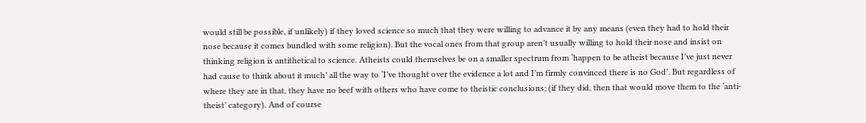would still be possible, if unlikely) if they loved science so much that they were willing to advance it by any means (even they had to hold their nose because it comes bundled with some religion). But the vocal ones from that group aren’t usually willing to hold their nose and insist on thinking religion is antithetical to science. Atheists could themselves be on a smaller spectrum from ‘happen to be atheist because I’ve just never had cause to think about it much’ all the way to ‘I’ve thought over the evidence a lot and I’m firmly convinced there is no God’. But regardless of where they are in that, they have no beef with others who have come to theistic conclusions; (if they did, then that would move them to the ‘anti-theist’ category). And of course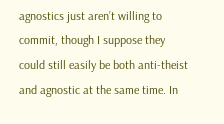agnostics just aren’t willing to commit, though I suppose they could still easily be both anti-theist and agnostic at the same time. In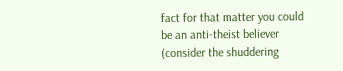fact for that matter you could be an anti-theist believer (consider the shuddering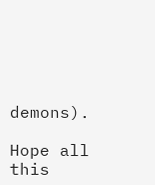demons).

Hope all this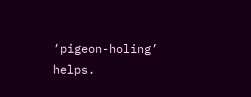‘pigeon-holing’ helps.